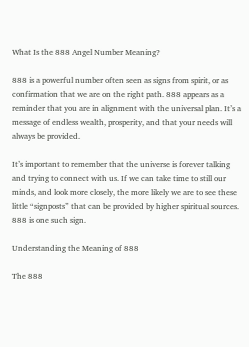What Is the 888 Angel Number Meaning?

888 is a powerful number often seen as signs from spirit, or as confirmation that we are on the right path. 888 appears as a reminder that you are in alignment with the universal plan. It’s a message of endless wealth, prosperity, and that your needs will always be provided.

It’s important to remember that the universe is forever talking and trying to connect with us. If we can take time to still our minds, and look more closely, the more likely we are to see these little “signposts” that can be provided by higher spiritual sources. 888 is one such sign.

Understanding the Meaning of 888

The 888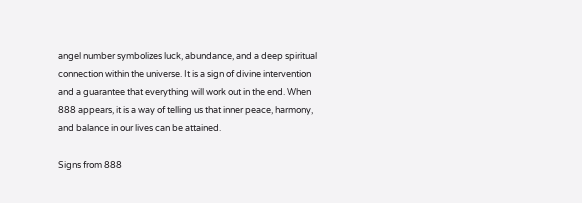angel number symbolizes luck, abundance, and a deep spiritual connection within the universe. It is a sign of divine intervention and a guarantee that everything will work out in the end. When 888 appears, it is a way of telling us that inner peace, harmony, and balance in our lives can be attained.

Signs from 888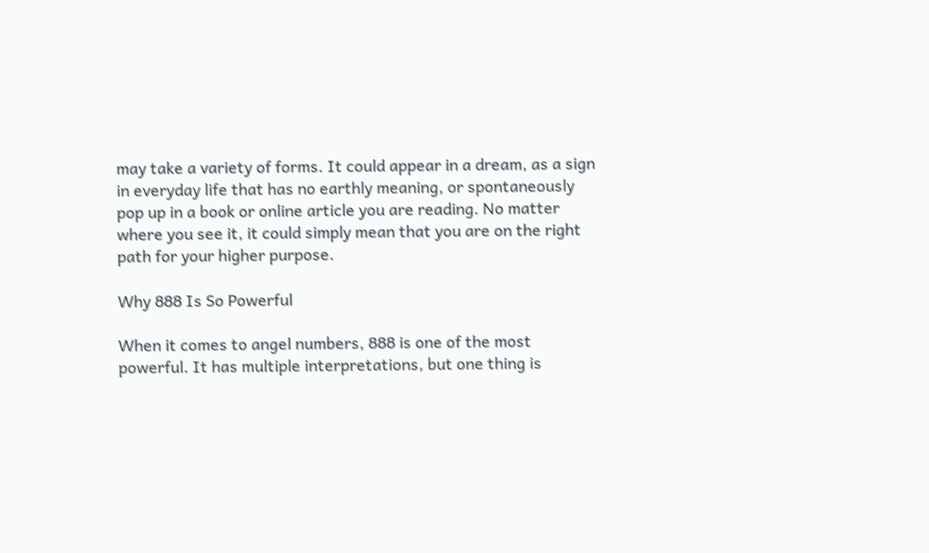may take a variety of forms. It could appear in a dream, as a sign in everyday life that has no earthly meaning, or spontaneously pop up in a book or online article you are reading. No matter where you see it, it could simply mean that you are on the right path for your higher purpose.

Why 888 Is So Powerful

When it comes to angel numbers, 888 is one of the most powerful. It has multiple interpretations, but one thing is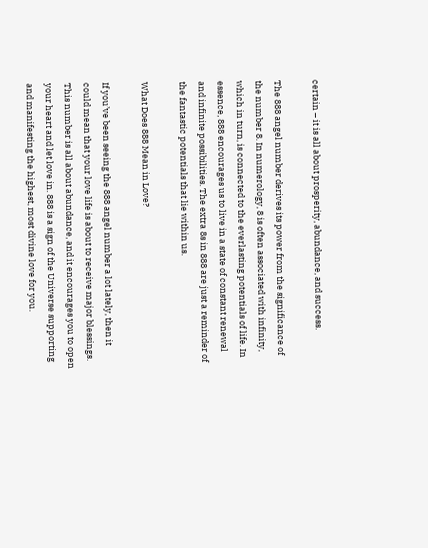certain – it is all about prosperity, abundance, and success.

The 888 angel number derives its power from the significance of the number 8. In numerology, 8 is often associated with infinity, which in turn, is connected to the everlasting potentials of life. In essence, 888 encourages us to live in a state of constant renewal and infinite possibilities. The extra 8s in 888 are just a reminder of the fantastic potentials that lie within us.

What Does 888 Mean in Love?

If you’ve been seeing the 888 angel number a lot lately, then it could mean that your love life is about to receive major blessings. This number is all about abundance, and it encourages you to open your heart and let love in. 888 is a sign of the Universe supporting and manifesting the highest, most divine love for you.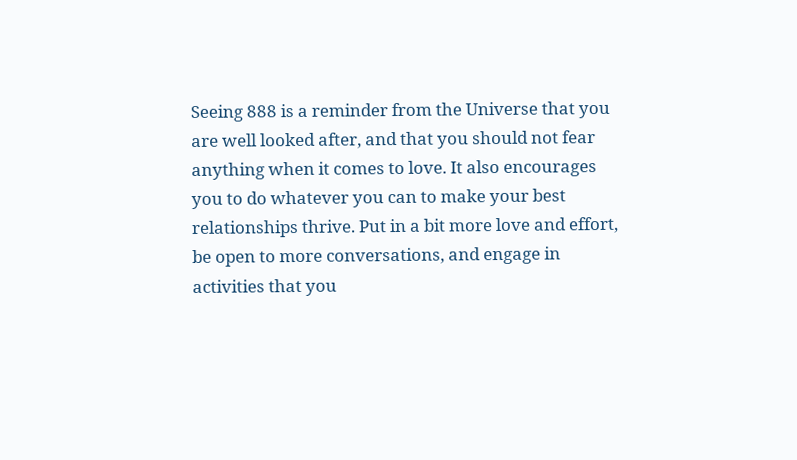Seeing 888 is a reminder from the Universe that you are well looked after, and that you should not fear anything when it comes to love. It also encourages you to do whatever you can to make your best relationships thrive. Put in a bit more love and effort, be open to more conversations, and engage in activities that you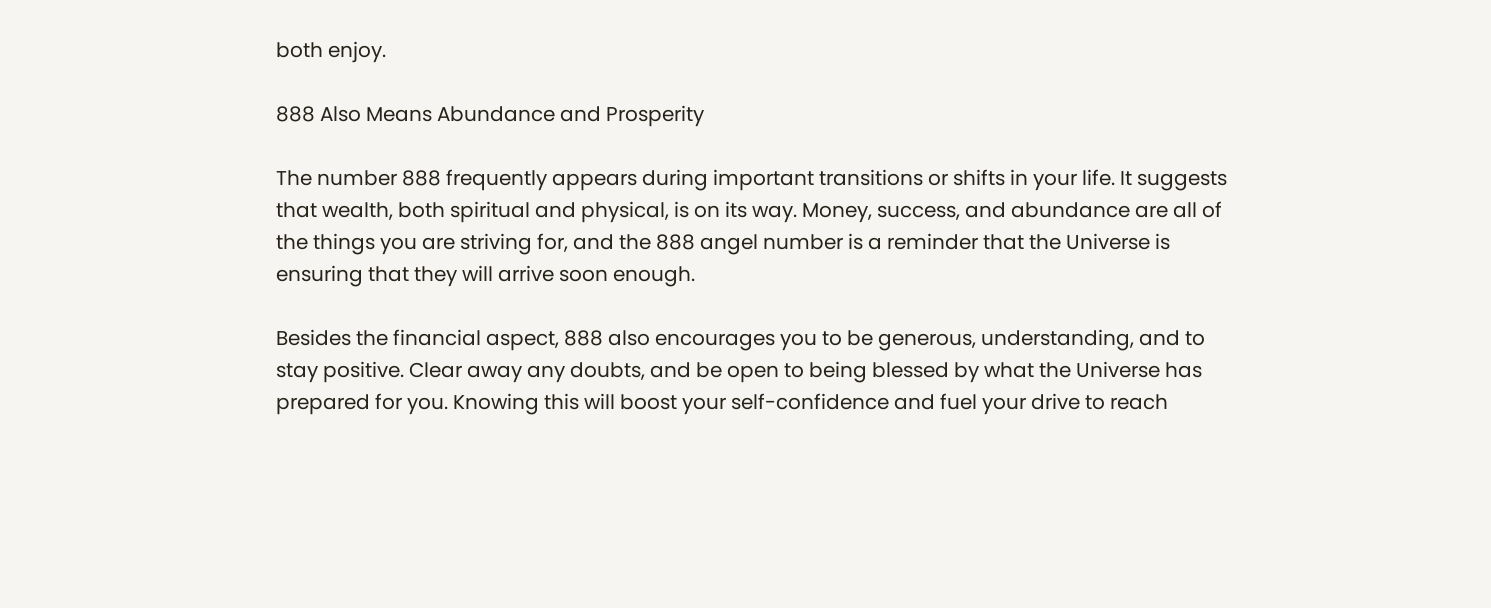both enjoy.

888 Also Means Abundance and Prosperity

The number 888 frequently appears during important transitions or shifts in your life. It suggests that wealth, both spiritual and physical, is on its way. Money, success, and abundance are all of the things you are striving for, and the 888 angel number is a reminder that the Universe is ensuring that they will arrive soon enough.

Besides the financial aspect, 888 also encourages you to be generous, understanding, and to stay positive. Clear away any doubts, and be open to being blessed by what the Universe has prepared for you. Knowing this will boost your self-confidence and fuel your drive to reach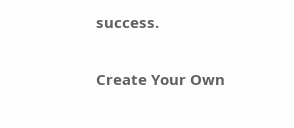success.

Create Your Own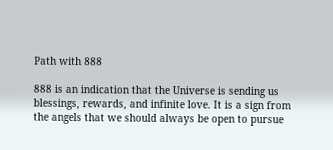Path with 888

888 is an indication that the Universe is sending us blessings, rewards, and infinite love. It is a sign from the angels that we should always be open to pursue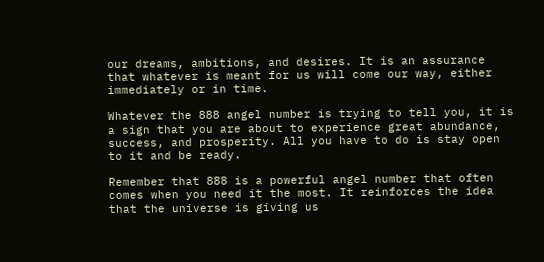our dreams, ambitions, and desires. It is an assurance that whatever is meant for us will come our way, either immediately or in time.

Whatever the 888 angel number is trying to tell you, it is a sign that you are about to experience great abundance, success, and prosperity. All you have to do is stay open to it and be ready.

Remember that 888 is a powerful angel number that often comes when you need it the most. It reinforces the idea that the universe is giving us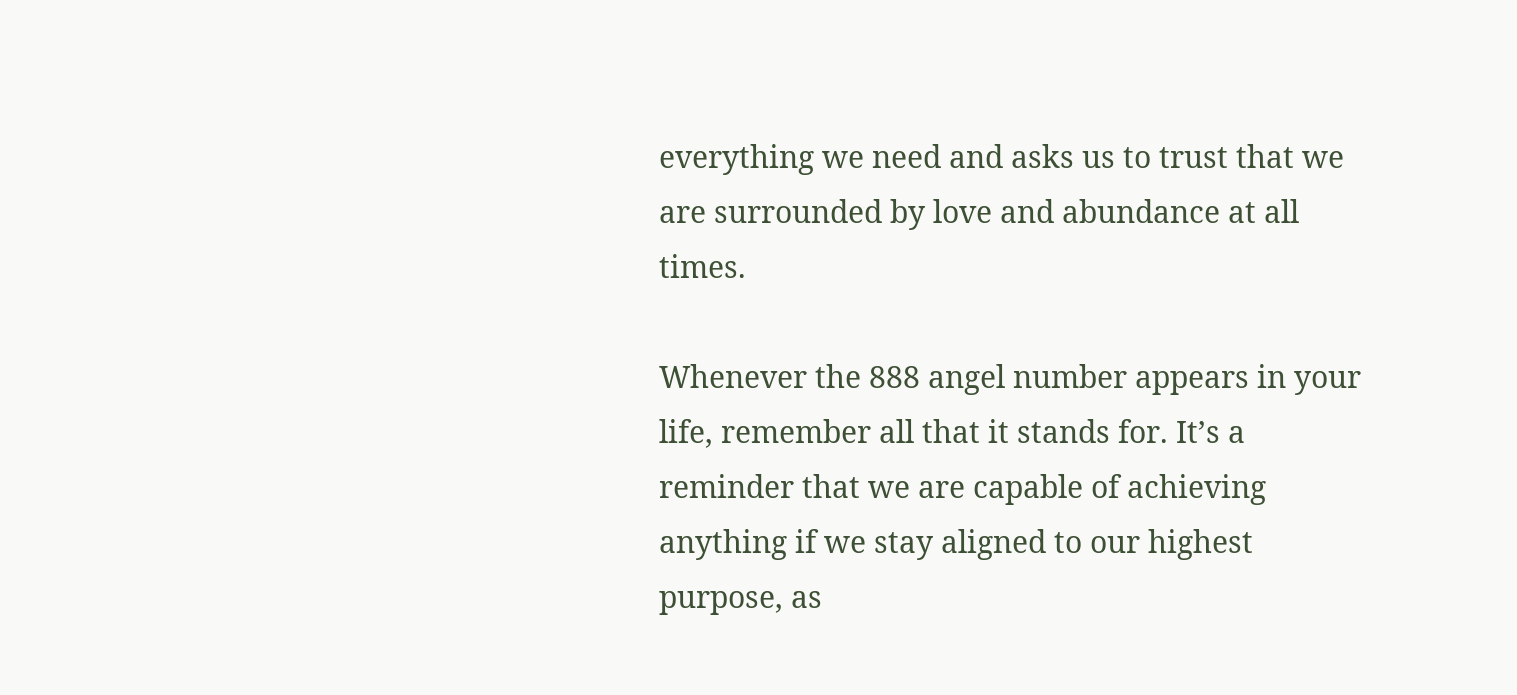everything we need and asks us to trust that we are surrounded by love and abundance at all times.

Whenever the 888 angel number appears in your life, remember all that it stands for. It’s a reminder that we are capable of achieving anything if we stay aligned to our highest purpose, as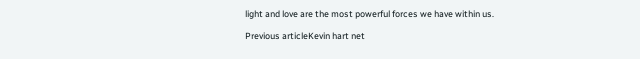light and love are the most powerful forces we have within us.

Previous articleKevin hart net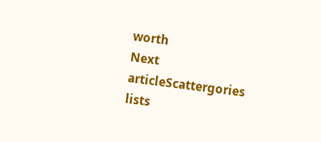worth
Next articleScattergories lists